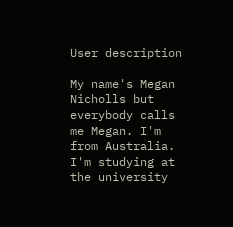User description

My name's Megan Nicholls but everybody calls me Megan. I'm from Australia. I'm studying at the university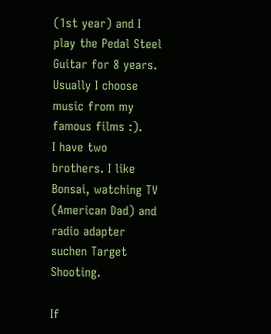(1st year) and I play the Pedal Steel Guitar for 8 years. Usually I choose music from my famous films :).
I have two brothers. I like Bonsai, watching TV (American Dad) and radio adapter suchen Target Shooting.

If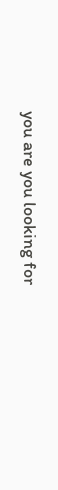you are you looking for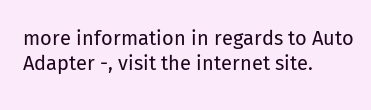more information in regards to Auto Adapter -, visit the internet site.